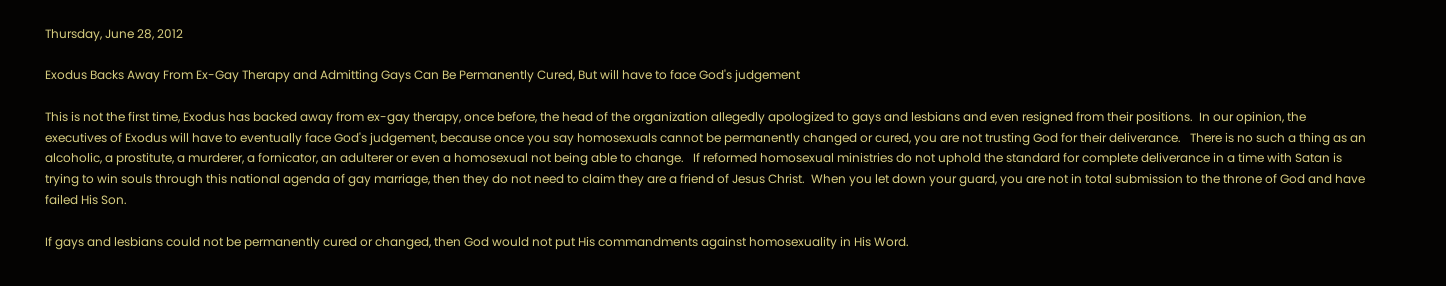Thursday, June 28, 2012

Exodus Backs Away From Ex-Gay Therapy and Admitting Gays Can Be Permanently Cured, But will have to face God's judgement

This is not the first time, Exodus has backed away from ex-gay therapy, once before, the head of the organization allegedly apologized to gays and lesbians and even resigned from their positions.  In our opinion, the executives of Exodus will have to eventually face God's judgement, because once you say homosexuals cannot be permanently changed or cured, you are not trusting God for their deliverance.   There is no such a thing as an alcoholic, a prostitute, a murderer, a fornicator, an adulterer or even a homosexual not being able to change.   If reformed homosexual ministries do not uphold the standard for complete deliverance in a time with Satan is trying to win souls through this national agenda of gay marriage, then they do not need to claim they are a friend of Jesus Christ.  When you let down your guard, you are not in total submission to the throne of God and have failed His Son.

If gays and lesbians could not be permanently cured or changed, then God would not put His commandments against homosexuality in His Word.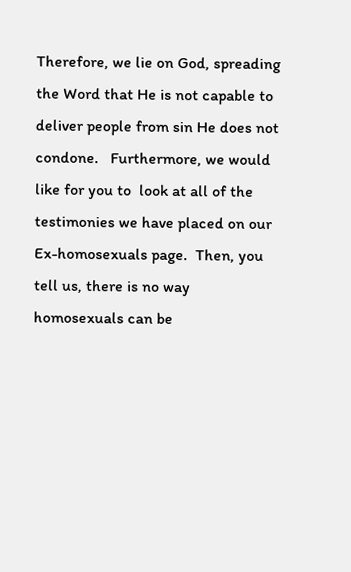Therefore, we lie on God, spreading the Word that He is not capable to deliver people from sin He does not condone.   Furthermore, we would like for you to  look at all of the testimonies we have placed on our Ex-homosexuals page.  Then, you tell us, there is no way homosexuals can be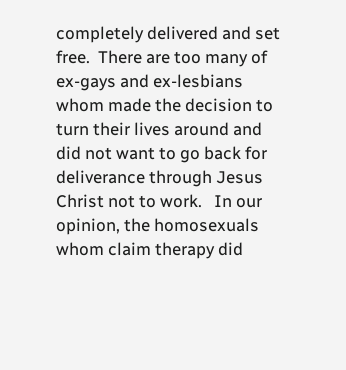completely delivered and set free.  There are too many of ex-gays and ex-lesbians whom made the decision to turn their lives around and did not want to go back for deliverance through Jesus Christ not to work.   In our opinion, the homosexuals whom claim therapy did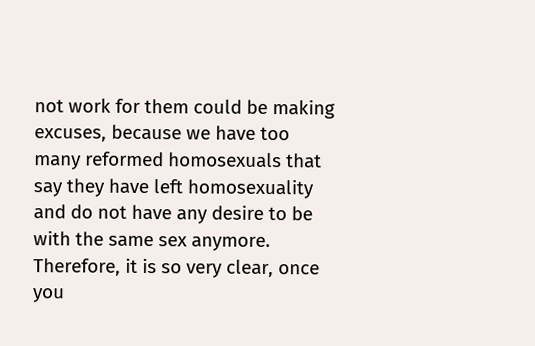not work for them could be making excuses, because we have too many reformed homosexuals that say they have left homosexuality and do not have any desire to be with the same sex anymore.   Therefore, it is so very clear, once you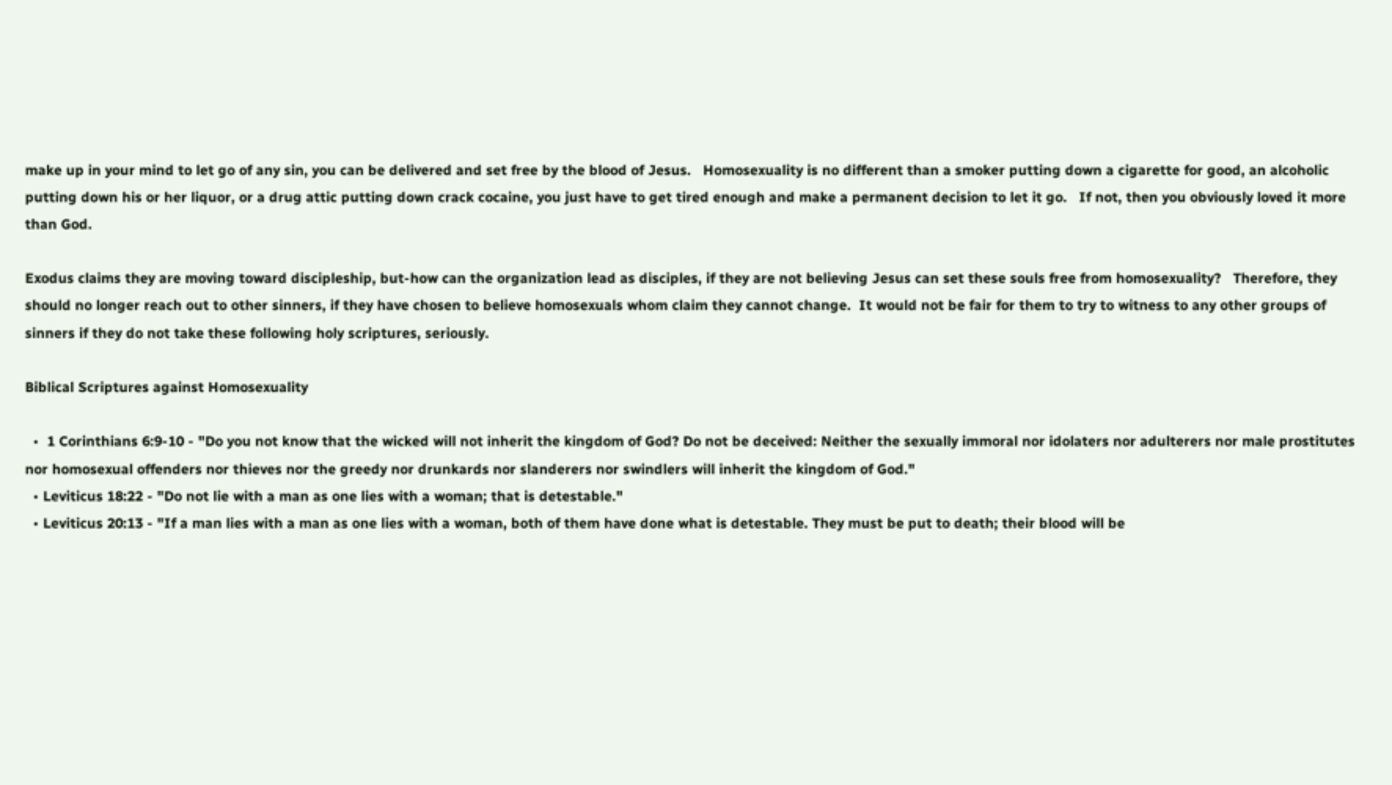make up in your mind to let go of any sin, you can be delivered and set free by the blood of Jesus.   Homosexuality is no different than a smoker putting down a cigarette for good, an alcoholic putting down his or her liquor, or a drug attic putting down crack cocaine, you just have to get tired enough and make a permanent decision to let it go.   If not, then you obviously loved it more than God.

Exodus claims they are moving toward discipleship, but-how can the organization lead as disciples, if they are not believing Jesus can set these souls free from homosexuality?   Therefore, they should no longer reach out to other sinners, if they have chosen to believe homosexuals whom claim they cannot change.  It would not be fair for them to try to witness to any other groups of sinners if they do not take these following holy scriptures, seriously.

Biblical Scriptures against Homosexuality

  •  1 Corinthians 6:9-10 - "Do you not know that the wicked will not inherit the kingdom of God? Do not be deceived: Neither the sexually immoral nor idolaters nor adulterers nor male prostitutes nor homosexual offenders nor thieves nor the greedy nor drunkards nor slanderers nor swindlers will inherit the kingdom of God."
  • Leviticus 18:22 - "Do not lie with a man as one lies with a woman; that is detestable."
  • Leviticus 20:13 - "If a man lies with a man as one lies with a woman, both of them have done what is detestable. They must be put to death; their blood will be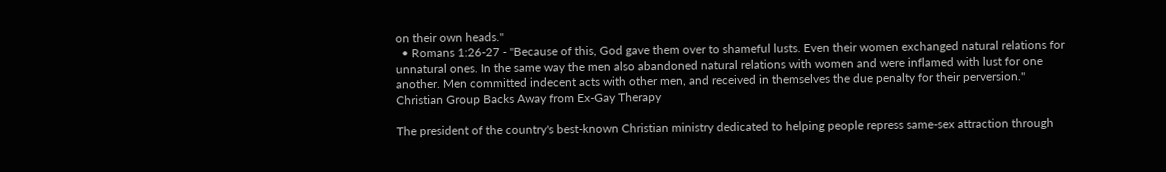on their own heads."
  • Romans 1:26-27 - "Because of this, God gave them over to shameful lusts. Even their women exchanged natural relations for unnatural ones. In the same way the men also abandoned natural relations with women and were inflamed with lust for one another. Men committed indecent acts with other men, and received in themselves the due penalty for their perversion."
Christian Group Backs Away from Ex-Gay Therapy

The president of the country's best-known Christian ministry dedicated to helping people repress same-sex attraction through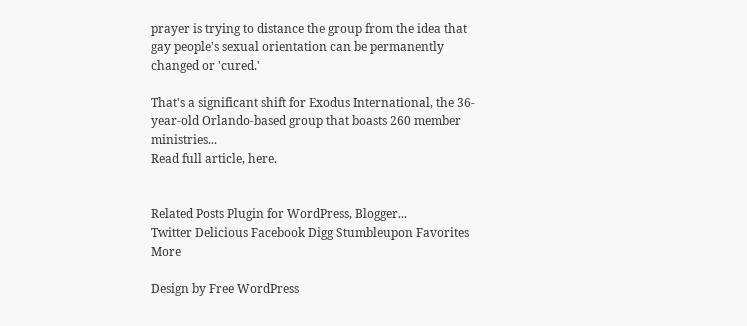prayer is trying to distance the group from the idea that gay people's sexual orientation can be permanently changed or 'cured.'

That's a significant shift for Exodus International, the 36-year-old Orlando-based group that boasts 260 member ministries...
Read full article, here.


Related Posts Plugin for WordPress, Blogger...
Twitter Delicious Facebook Digg Stumbleupon Favorites More

Design by Free WordPress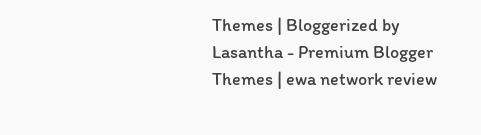Themes | Bloggerized by Lasantha - Premium Blogger Themes | ewa network review